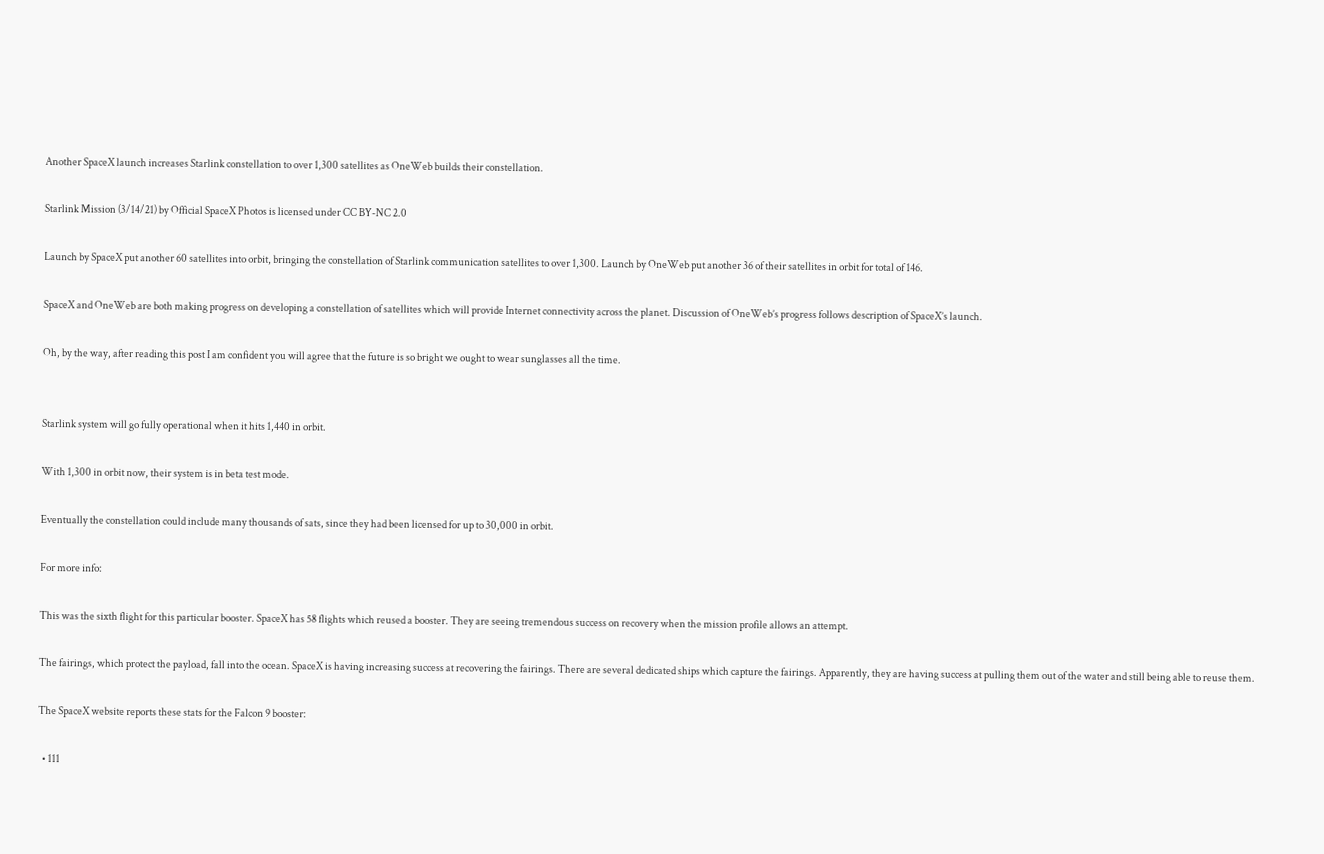Another SpaceX launch increases Starlink constellation to over 1,300 satellites as OneWeb builds their constellation.

Starlink Mission (3/14/21) by Official SpaceX Photos is licensed under CC BY-NC 2.0

Launch by SpaceX put another 60 satellites into orbit, bringing the constellation of Starlink communication satellites to over 1,300. Launch by OneWeb put another 36 of their satellites in orbit for total of 146.

SpaceX and OneWeb are both making progress on developing a constellation of satellites which will provide Internet connectivity across the planet. Discussion of OneWeb’s progress follows description of SpaceX’s launch.

Oh, by the way, after reading this post I am confident you will agree that the future is so bright we ought to wear sunglasses all the time.


Starlink system will go fully operational when it hits 1,440 in orbit.

With 1,300 in orbit now, their system is in beta test mode.

Eventually the constellation could include many thousands of sats, since they had been licensed for up to 30,000 in orbit.

For more info:

This was the sixth flight for this particular booster. SpaceX has 58 flights which reused a booster. They are seeing tremendous success on recovery when the mission profile allows an attempt.

The fairings, which protect the payload, fall into the ocean. SpaceX is having increasing success at recovering the fairings. There are several dedicated ships which capture the fairings. Apparently, they are having success at pulling them out of the water and still being able to reuse them.

The SpaceX website reports these stats for the Falcon 9 booster:

  • 111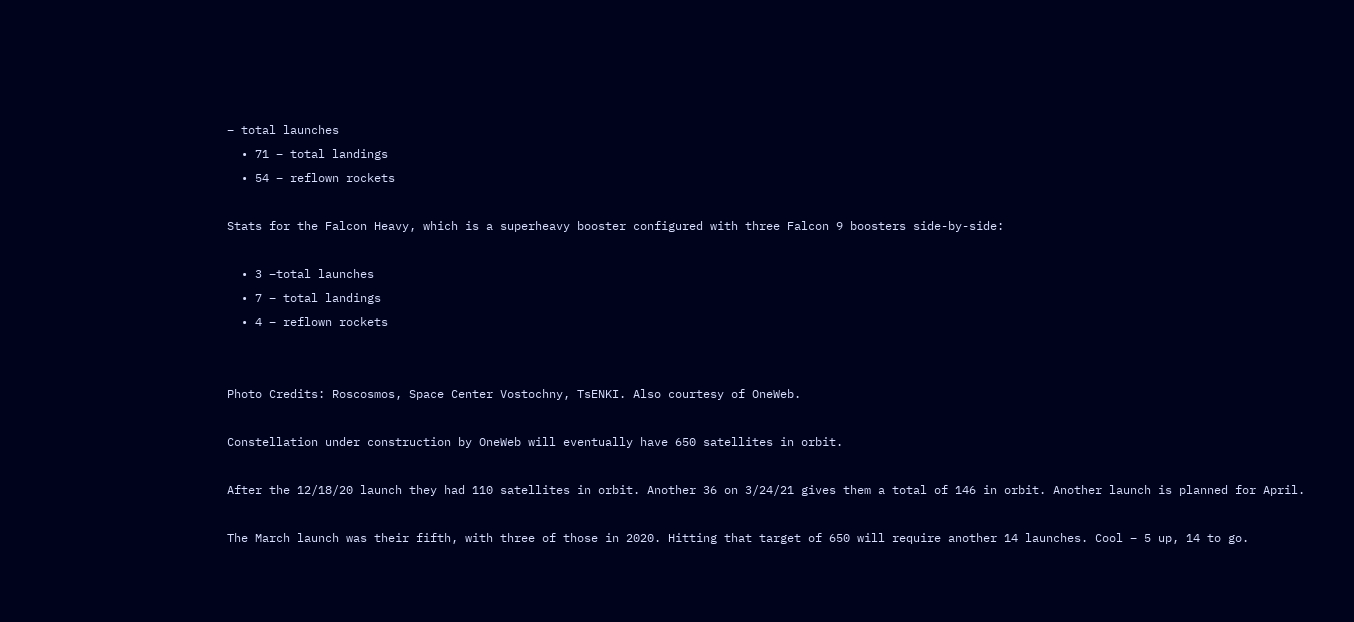– total launches
  • 71 – total landings
  • 54 – reflown rockets

Stats for the Falcon Heavy, which is a superheavy booster configured with three Falcon 9 boosters side-by-side:

  • 3 –total launches
  • 7 – total landings
  • 4 – reflown rockets


Photo Credits: Roscosmos, Space Center Vostochny, TsENKI. Also courtesy of OneWeb.

Constellation under construction by OneWeb will eventually have 650 satellites in orbit.

After the 12/18/20 launch they had 110 satellites in orbit. Another 36 on 3/24/21 gives them a total of 146 in orbit. Another launch is planned for April.

The March launch was their fifth, with three of those in 2020. Hitting that target of 650 will require another 14 launches. Cool – 5 up, 14 to go.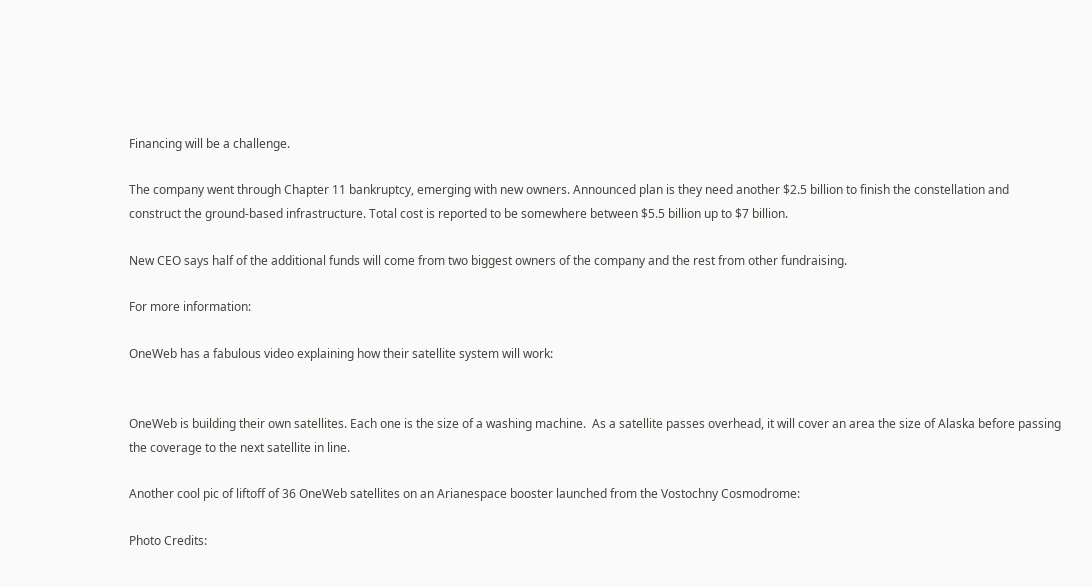Financing will be a challenge.

The company went through Chapter 11 bankruptcy, emerging with new owners. Announced plan is they need another $2.5 billion to finish the constellation and construct the ground-based infrastructure. Total cost is reported to be somewhere between $5.5 billion up to $7 billion.

New CEO says half of the additional funds will come from two biggest owners of the company and the rest from other fundraising.

For more information:

OneWeb has a fabulous video explaining how their satellite system will work:


OneWeb is building their own satellites. Each one is the size of a washing machine.  As a satellite passes overhead, it will cover an area the size of Alaska before passing the coverage to the next satellite in line.

Another cool pic of liftoff of 36 OneWeb satellites on an Arianespace booster launched from the Vostochny Cosmodrome:

Photo Credits: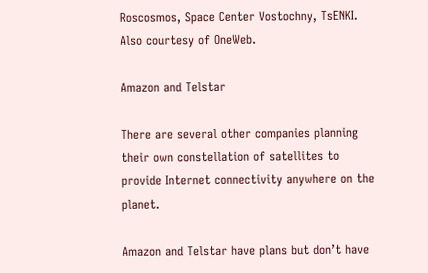Roscosmos, Space Center Vostochny, TsENKI. Also courtesy of OneWeb.

Amazon and Telstar

There are several other companies planning their own constellation of satellites to provide Internet connectivity anywhere on the planet.

Amazon and Telstar have plans but don’t have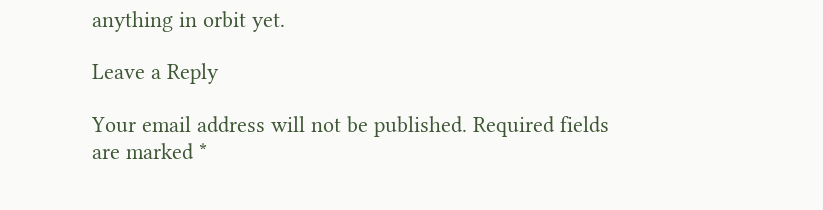anything in orbit yet.

Leave a Reply

Your email address will not be published. Required fields are marked *